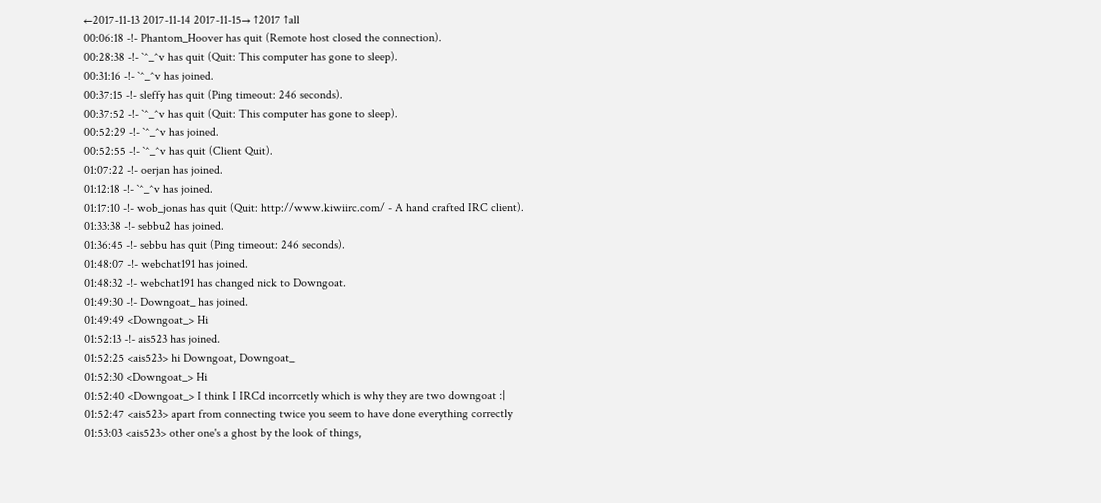←2017-11-13 2017-11-14 2017-11-15→ ↑2017 ↑all
00:06:18 -!- Phantom_Hoover has quit (Remote host closed the connection).
00:28:38 -!- `^_^v has quit (Quit: This computer has gone to sleep).
00:31:16 -!- `^_^v has joined.
00:37:15 -!- sleffy has quit (Ping timeout: 246 seconds).
00:37:52 -!- `^_^v has quit (Quit: This computer has gone to sleep).
00:52:29 -!- `^_^v has joined.
00:52:55 -!- `^_^v has quit (Client Quit).
01:07:22 -!- oerjan has joined.
01:12:18 -!- `^_^v has joined.
01:17:10 -!- wob_jonas has quit (Quit: http://www.kiwiirc.com/ - A hand crafted IRC client).
01:33:38 -!- sebbu2 has joined.
01:36:45 -!- sebbu has quit (Ping timeout: 246 seconds).
01:48:07 -!- webchat191 has joined.
01:48:32 -!- webchat191 has changed nick to Downgoat.
01:49:30 -!- Downgoat_ has joined.
01:49:49 <Downgoat_> Hi
01:52:13 -!- ais523 has joined.
01:52:25 <ais523> hi Downgoat, Downgoat_
01:52:30 <Downgoat_> Hi
01:52:40 <Downgoat_> I think I IRCd incorrcetly which is why they are two downgoat :|
01:52:47 <ais523> apart from connecting twice you seem to have done everything correctly
01:53:03 <ais523> other one's a ghost by the look of things,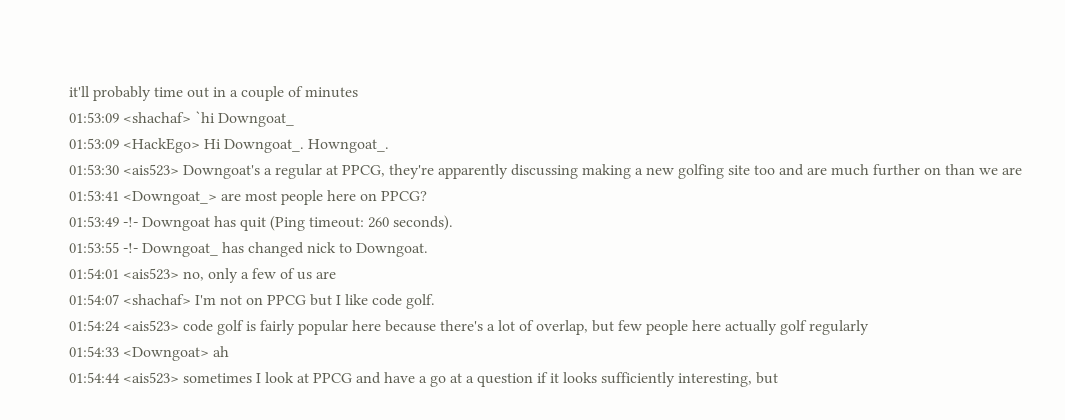it'll probably time out in a couple of minutes
01:53:09 <shachaf> `hi Downgoat_
01:53:09 <HackEgo> Hi Downgoat_. Howngoat_.
01:53:30 <ais523> Downgoat's a regular at PPCG, they're apparently discussing making a new golfing site too and are much further on than we are
01:53:41 <Downgoat_> are most people here on PPCG?
01:53:49 -!- Downgoat has quit (Ping timeout: 260 seconds).
01:53:55 -!- Downgoat_ has changed nick to Downgoat.
01:54:01 <ais523> no, only a few of us are
01:54:07 <shachaf> I'm not on PPCG but I like code golf.
01:54:24 <ais523> code golf is fairly popular here because there's a lot of overlap, but few people here actually golf regularly
01:54:33 <Downgoat> ah
01:54:44 <ais523> sometimes I look at PPCG and have a go at a question if it looks sufficiently interesting, but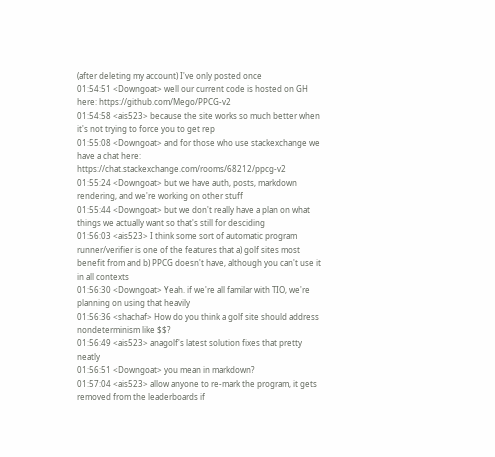(after deleting my account) I've only posted once
01:54:51 <Downgoat> well our current code is hosted on GH here: https://github.com/Mego/PPCG-v2
01:54:58 <ais523> because the site works so much better when it's not trying to force you to get rep
01:55:08 <Downgoat> and for those who use stackexchange we have a chat here: https://chat.stackexchange.com/rooms/68212/ppcg-v2
01:55:24 <Downgoat> but we have auth, posts, markdown rendering, and we're working on other stuff
01:55:44 <Downgoat> but we don't really have a plan on what things we actually want so that's still for desciding
01:56:03 <ais523> I think some sort of automatic program runner/verifier is one of the features that a) golf sites most benefit from and b) PPCG doesn't have, although you can't use it in all contexts
01:56:30 <Downgoat> Yeah. if we're all familar with TIO, we're planning on using that heavily
01:56:36 <shachaf> How do you think a golf site should address nondeterminism like $$?
01:56:49 <ais523> anagolf's latest solution fixes that pretty neatly
01:56:51 <Downgoat> you mean in markdown?
01:57:04 <ais523> allow anyone to re-mark the program, it gets removed from the leaderboards if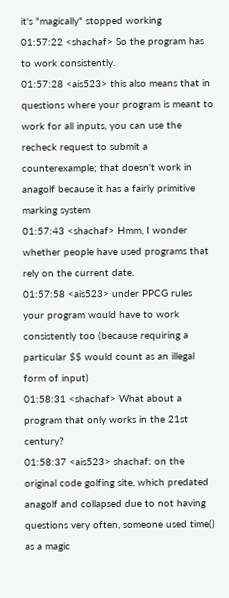it's "magically" stopped working
01:57:22 <shachaf> So the program has to work consistently.
01:57:28 <ais523> this also means that in questions where your program is meant to work for all inputs, you can use the recheck request to submit a counterexample; that doesn't work in anagolf because it has a fairly primitive marking system
01:57:43 <shachaf> Hmm, I wonder whether people have used programs that rely on the current date.
01:57:58 <ais523> under PPCG rules your program would have to work consistently too (because requiring a particular $$ would count as an illegal form of input)
01:58:31 <shachaf> What about a program that only works in the 21st century?
01:58:37 <ais523> shachaf: on the original code golfing site, which predated anagolf and collapsed due to not having questions very often, someone used time() as a magic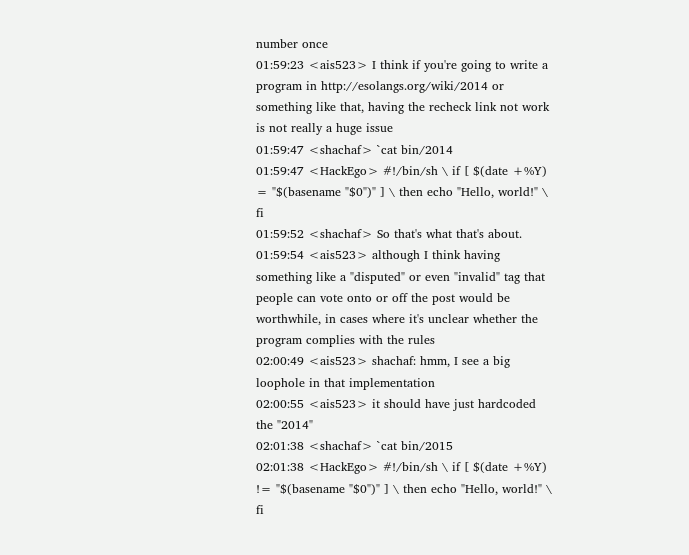number once
01:59:23 <ais523> I think if you're going to write a program in http://esolangs.org/wiki/2014 or something like that, having the recheck link not work is not really a huge issue
01:59:47 <shachaf> `cat bin/2014
01:59:47 <HackEgo> #!/bin/sh \ if [ $(date +%Y) = "$(basename "$0")" ] \ then echo "Hello, world!" \ fi
01:59:52 <shachaf> So that's what that's about.
01:59:54 <ais523> although I think having something like a "disputed" or even "invalid" tag that people can vote onto or off the post would be worthwhile, in cases where it's unclear whether the program complies with the rules
02:00:49 <ais523> shachaf: hmm, I see a big loophole in that implementation
02:00:55 <ais523> it should have just hardcoded the "2014"
02:01:38 <shachaf> `cat bin/2015
02:01:38 <HackEgo> #!/bin/sh \ if [ $(date +%Y) != "$(basename "$0")" ] \ then echo "Hello, world!" \ fi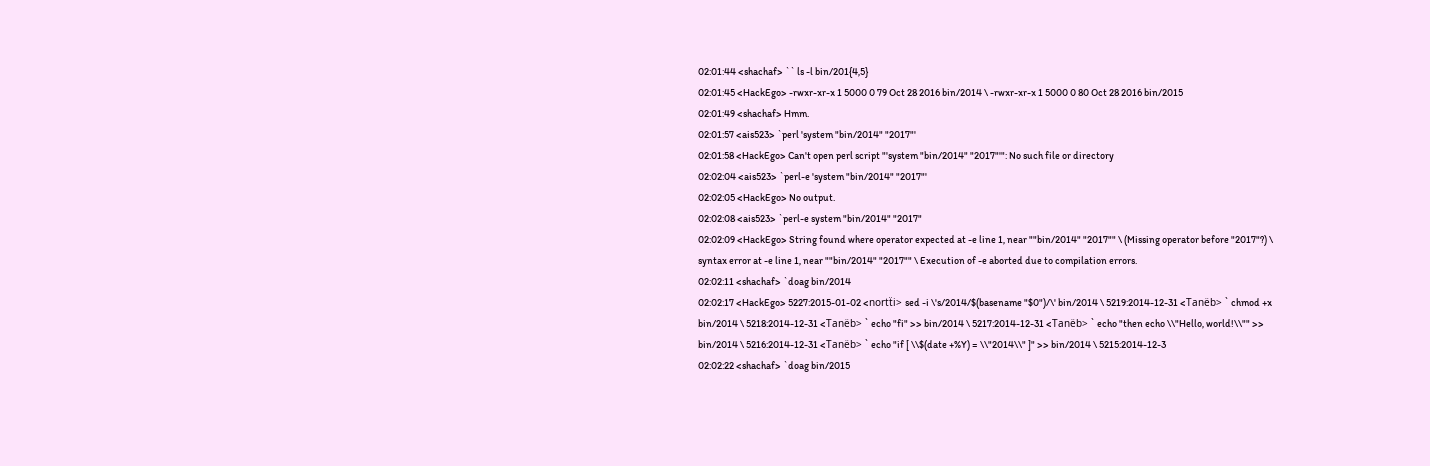02:01:44 <shachaf> `` ls -l bin/201{4,5}
02:01:45 <HackEgo> -rwxr-xr-x 1 5000 0 79 Oct 28 2016 bin/2014 \ -rwxr-xr-x 1 5000 0 80 Oct 28 2016 bin/2015
02:01:49 <shachaf> Hmm.
02:01:57 <ais523> `perl 'system "bin/2014" "2017"'
02:01:58 <HackEgo> Can't open perl script "'system "bin/2014" "2017"'": No such file or directory
02:02:04 <ais523> `perl-e 'system "bin/2014" "2017"'
02:02:05 <HackEgo> No output.
02:02:08 <ais523> `perl-e system "bin/2014" "2017"
02:02:09 <HackEgo> String found where operator expected at -e line 1, near ""bin/2014" "2017"" \ (Missing operator before "2017"?) \ syntax error at -e line 1, near ""bin/2014" "2017"" \ Execution of -e aborted due to compilation errors.
02:02:11 <shachaf> `doag bin/2014
02:02:17 <HackEgo> 5227:2015-01-02 <nortẗi> sed -i \'s/2014/$(basename "$0")/\' bin/2014 \ 5219:2014-12-31 <Tanëb> ` chmod +x bin/2014 \ 5218:2014-12-31 <Tanëb> ` echo "fi" >> bin/2014 \ 5217:2014-12-31 <Tanëb> ` echo "then echo \\"Hello, world!\\"" >> bin/2014 \ 5216:2014-12-31 <Tanëb> ` echo "if [ \\$(date +%Y) = \\"2014\\" ]" >> bin/2014 \ 5215:2014-12-3
02:02:22 <shachaf> `doag bin/2015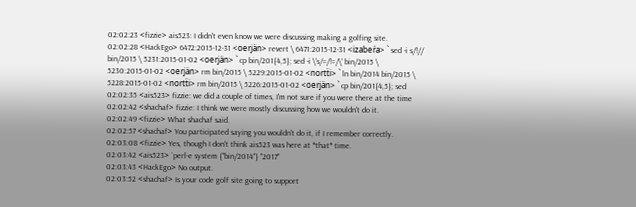02:02:23 <fizzie> ais523: I didn't even know we were discussing making a golfing site.
02:02:28 <HackEgo> 6472:2015-12-31 <oerjän> revert \ 6471:2015-12-31 <izaber̈a> ` sed -i s/!// bin/2015 \ 5231:2015-01-02 <oerjän> ` cp bin/201{4,5}; sed -i \'s/=/!=/\' bin/2015 \ 5230:2015-01-02 <oerjän> rm bin/2015 \ 5229:2015-01-02 <nortẗi> ` ln bin/2014 bin/2015 \ 5228:2015-01-02 <nortẗi> rm bin/2015 \ 5226:2015-01-02 <oerjän> ` cp bin/201{4,5}; sed
02:02:35 <ais523> fizzie: we did a couple of times, I'm not sure if you were there at the time
02:02:42 <shachaf> fizzie: I think we were mostly discussing how we wouldn't do it.
02:02:49 <fizzie> What shachaf said.
02:02:57 <shachaf> You participated saying you wouldn't do it, if I remember correctly.
02:03:08 <fizzie> Yes, though I don't think ais523 was here at *that* time.
02:03:42 <ais523> `perl-e system {"bin/2014"} "2017"
02:03:43 <HackEgo> No output.
02:03:52 <shachaf> Is your code golf site going to support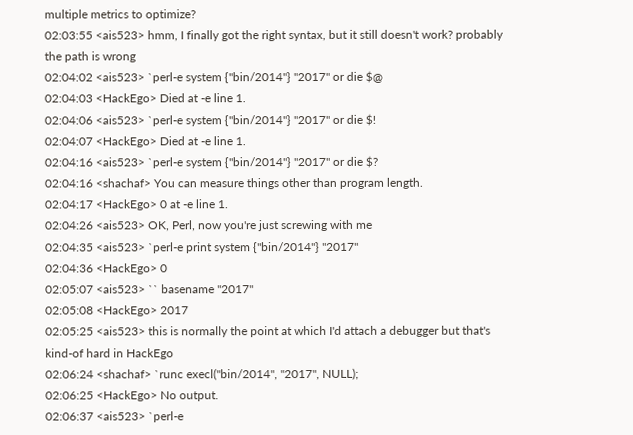multiple metrics to optimize?
02:03:55 <ais523> hmm, I finally got the right syntax, but it still doesn't work? probably the path is wrong
02:04:02 <ais523> `perl-e system {"bin/2014"} "2017" or die $@
02:04:03 <HackEgo> Died at -e line 1.
02:04:06 <ais523> `perl-e system {"bin/2014"} "2017" or die $!
02:04:07 <HackEgo> Died at -e line 1.
02:04:16 <ais523> `perl-e system {"bin/2014"} "2017" or die $?
02:04:16 <shachaf> You can measure things other than program length.
02:04:17 <HackEgo> 0 at -e line 1.
02:04:26 <ais523> OK, Perl, now you're just screwing with me
02:04:35 <ais523> `perl-e print system {"bin/2014"} "2017"
02:04:36 <HackEgo> 0
02:05:07 <ais523> `` basename "2017"
02:05:08 <HackEgo> 2017
02:05:25 <ais523> this is normally the point at which I'd attach a debugger but that's kind-of hard in HackEgo
02:06:24 <shachaf> `runc execl("bin/2014", "2017", NULL);
02:06:25 <HackEgo> No output.
02:06:37 <ais523> `perl-e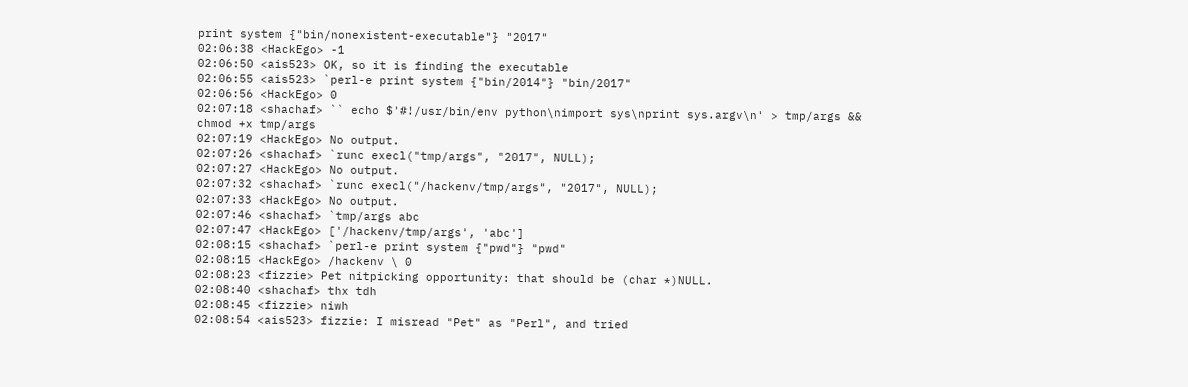print system {"bin/nonexistent-executable"} "2017"
02:06:38 <HackEgo> -1
02:06:50 <ais523> OK, so it is finding the executable
02:06:55 <ais523> `perl-e print system {"bin/2014"} "bin/2017"
02:06:56 <HackEgo> 0
02:07:18 <shachaf> `` echo $'#!/usr/bin/env python\nimport sys\nprint sys.argv\n' > tmp/args && chmod +x tmp/args
02:07:19 <HackEgo> No output.
02:07:26 <shachaf> `runc execl("tmp/args", "2017", NULL);
02:07:27 <HackEgo> No output.
02:07:32 <shachaf> `runc execl("/hackenv/tmp/args", "2017", NULL);
02:07:33 <HackEgo> No output.
02:07:46 <shachaf> `tmp/args abc
02:07:47 <HackEgo> ['/hackenv/tmp/args', 'abc']
02:08:15 <shachaf> `perl-e print system {"pwd"} "pwd"
02:08:15 <HackEgo> /hackenv \ 0
02:08:23 <fizzie> Pet nitpicking opportunity: that should be (char *)NULL.
02:08:40 <shachaf> thx tdh
02:08:45 <fizzie> niwh
02:08:54 <ais523> fizzie: I misread "Pet" as "Perl", and tried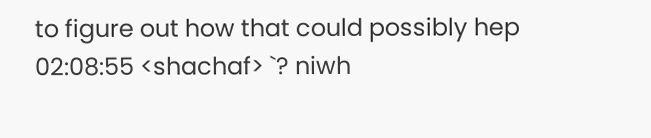to figure out how that could possibly hep
02:08:55 <shachaf> `? niwh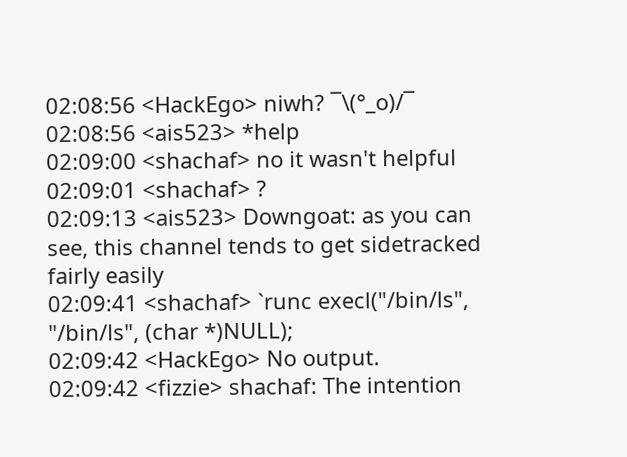02:08:56 <HackEgo> niwh? ¯\(°_o)/¯
02:08:56 <ais523> *help
02:09:00 <shachaf> no it wasn't helpful
02:09:01 <shachaf> ?
02:09:13 <ais523> Downgoat: as you can see, this channel tends to get sidetracked fairly easily
02:09:41 <shachaf> `runc execl("/bin/ls", "/bin/ls", (char *)NULL);
02:09:42 <HackEgo> No output.
02:09:42 <fizzie> shachaf: The intention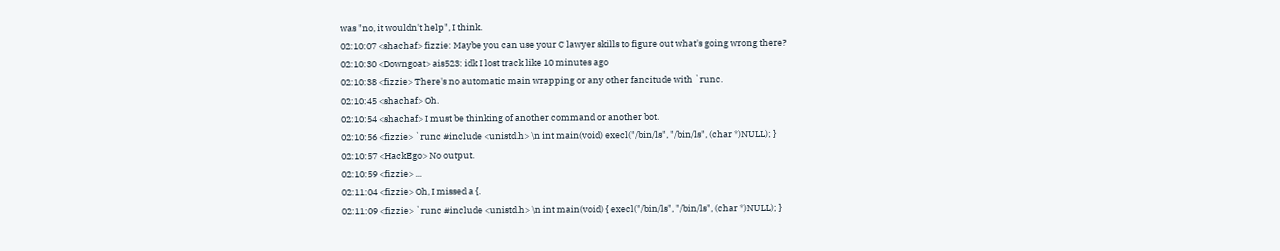was "no, it wouldn't help", I think.
02:10:07 <shachaf> fizzie: Maybe you can use your C lawyer skills to figure out what's going wrong there?
02:10:30 <Downgoat> ais523: idk I lost track like 10 minutes ago
02:10:38 <fizzie> There's no automatic main wrapping or any other fancitude with `runc.
02:10:45 <shachaf> Oh.
02:10:54 <shachaf> I must be thinking of another command or another bot.
02:10:56 <fizzie> `runc #include <unistd.h> \n int main(void) execl("/bin/ls", "/bin/ls", (char *)NULL); }
02:10:57 <HackEgo> No output.
02:10:59 <fizzie> ...
02:11:04 <fizzie> Oh, I missed a {.
02:11:09 <fizzie> `runc #include <unistd.h> \n int main(void) { execl("/bin/ls", "/bin/ls", (char *)NULL); }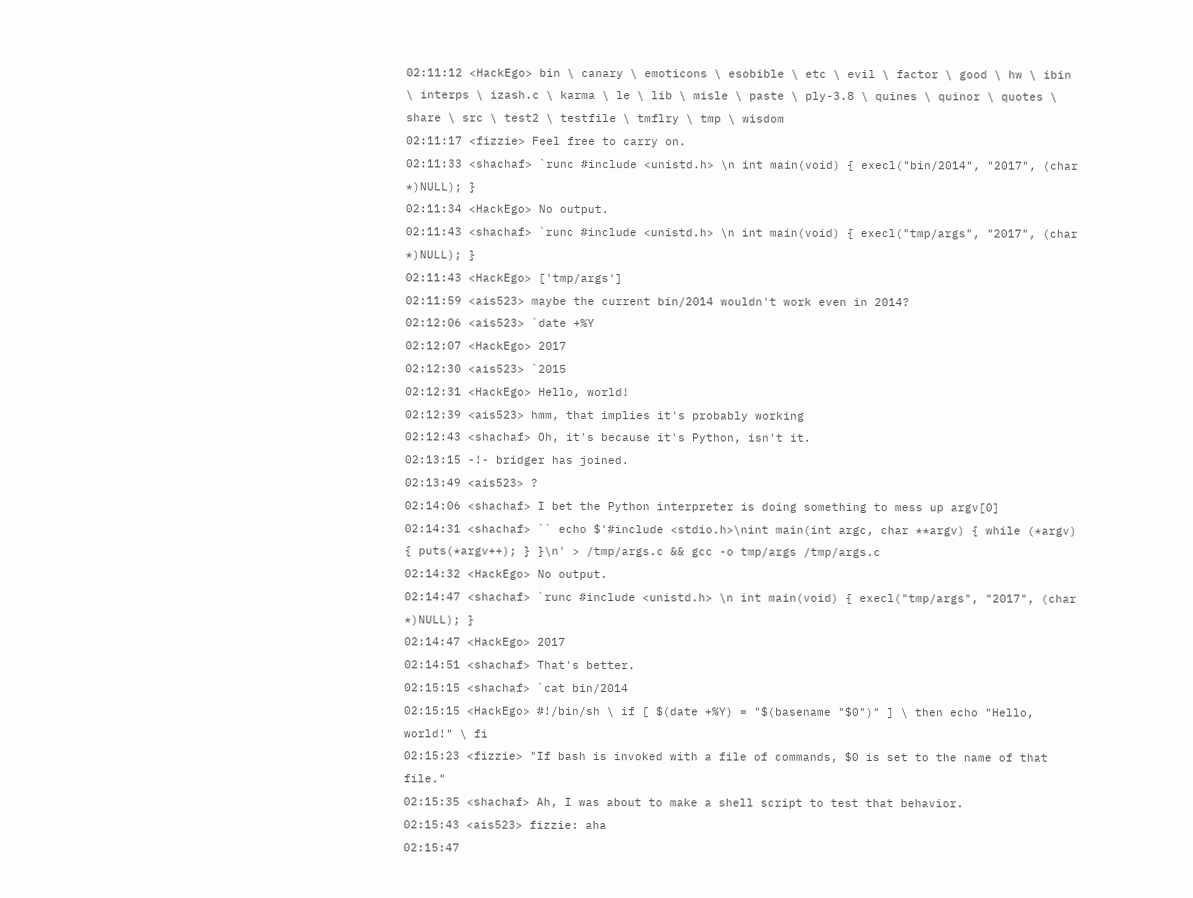02:11:12 <HackEgo> bin \ canary \ emoticons \ esobible \ etc \ evil \ factor \ good \ hw \ ibin \ interps \ izash.c \ karma \ le \ lib \ misle \ paste \ ply-3.8 \ quines \ quinor \ quotes \ share \ src \ test2 \ testfile \ tmflry \ tmp \ wisdom
02:11:17 <fizzie> Feel free to carry on.
02:11:33 <shachaf> `runc #include <unistd.h> \n int main(void) { execl("bin/2014", "2017", (char *)NULL); }
02:11:34 <HackEgo> No output.
02:11:43 <shachaf> `runc #include <unistd.h> \n int main(void) { execl("tmp/args", "2017", (char *)NULL); }
02:11:43 <HackEgo> ['tmp/args']
02:11:59 <ais523> maybe the current bin/2014 wouldn't work even in 2014?
02:12:06 <ais523> `date +%Y
02:12:07 <HackEgo> 2017
02:12:30 <ais523> `2015
02:12:31 <HackEgo> Hello, world!
02:12:39 <ais523> hmm, that implies it's probably working
02:12:43 <shachaf> Oh, it's because it's Python, isn't it.
02:13:15 -!- bridger has joined.
02:13:49 <ais523> ?
02:14:06 <shachaf> I bet the Python interpreter is doing something to mess up argv[0]
02:14:31 <shachaf> `` echo $'#include <stdio.h>\nint main(int argc, char **argv) { while (*argv) { puts(*argv++); } }\n' > /tmp/args.c && gcc -o tmp/args /tmp/args.c
02:14:32 <HackEgo> No output.
02:14:47 <shachaf> `runc #include <unistd.h> \n int main(void) { execl("tmp/args", "2017", (char *)NULL); }
02:14:47 <HackEgo> 2017
02:14:51 <shachaf> That's better.
02:15:15 <shachaf> `cat bin/2014
02:15:15 <HackEgo> #!/bin/sh \ if [ $(date +%Y) = "$(basename "$0")" ] \ then echo "Hello, world!" \ fi
02:15:23 <fizzie> "If bash is invoked with a file of commands, $0 is set to the name of that file."
02:15:35 <shachaf> Ah, I was about to make a shell script to test that behavior.
02:15:43 <ais523> fizzie: aha
02:15:47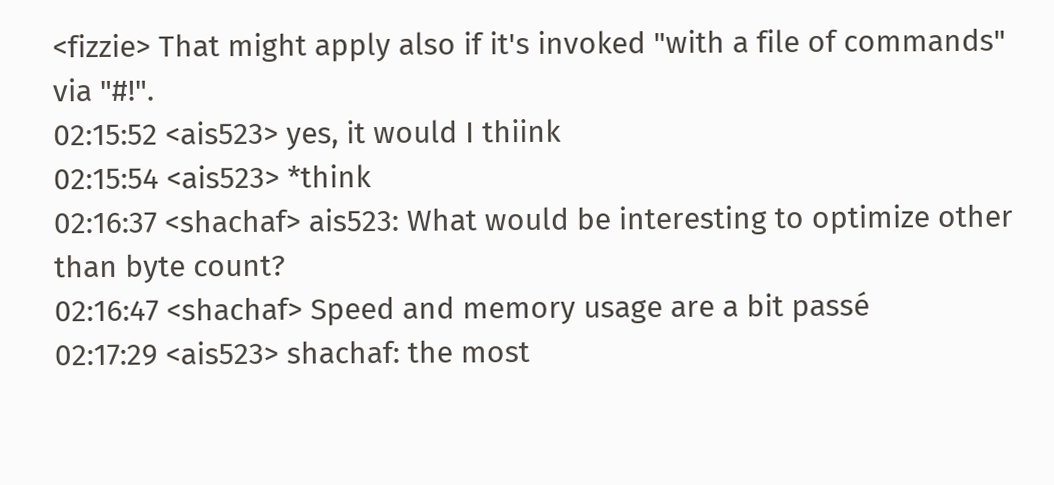<fizzie> That might apply also if it's invoked "with a file of commands" via "#!".
02:15:52 <ais523> yes, it would I thiink
02:15:54 <ais523> *think
02:16:37 <shachaf> ais523: What would be interesting to optimize other than byte count?
02:16:47 <shachaf> Speed and memory usage are a bit passé
02:17:29 <ais523> shachaf: the most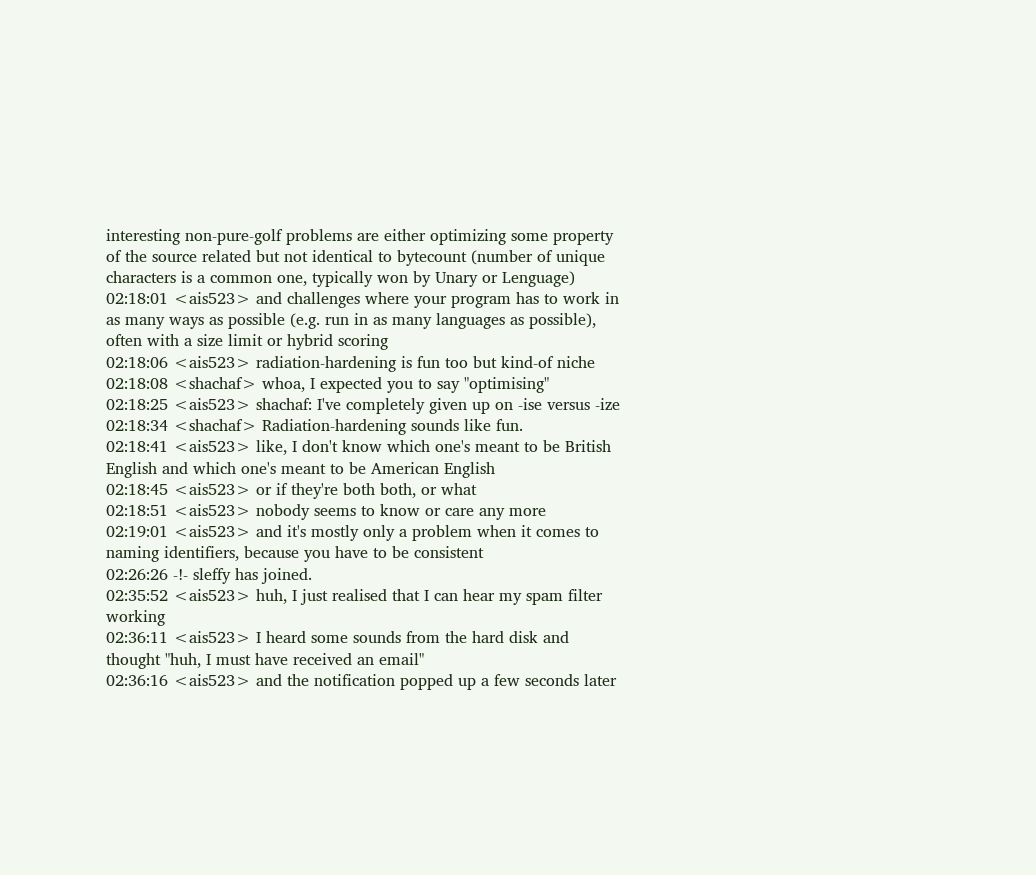interesting non-pure-golf problems are either optimizing some property of the source related but not identical to bytecount (number of unique characters is a common one, typically won by Unary or Lenguage)
02:18:01 <ais523> and challenges where your program has to work in as many ways as possible (e.g. run in as many languages as possible), often with a size limit or hybrid scoring
02:18:06 <ais523> radiation-hardening is fun too but kind-of niche
02:18:08 <shachaf> whoa, I expected you to say "optimising"
02:18:25 <ais523> shachaf: I've completely given up on -ise versus -ize
02:18:34 <shachaf> Radiation-hardening sounds like fun.
02:18:41 <ais523> like, I don't know which one's meant to be British English and which one's meant to be American English
02:18:45 <ais523> or if they're both both, or what
02:18:51 <ais523> nobody seems to know or care any more
02:19:01 <ais523> and it's mostly only a problem when it comes to naming identifiers, because you have to be consistent
02:26:26 -!- sleffy has joined.
02:35:52 <ais523> huh, I just realised that I can hear my spam filter working
02:36:11 <ais523> I heard some sounds from the hard disk and thought "huh, I must have received an email"
02:36:16 <ais523> and the notification popped up a few seconds later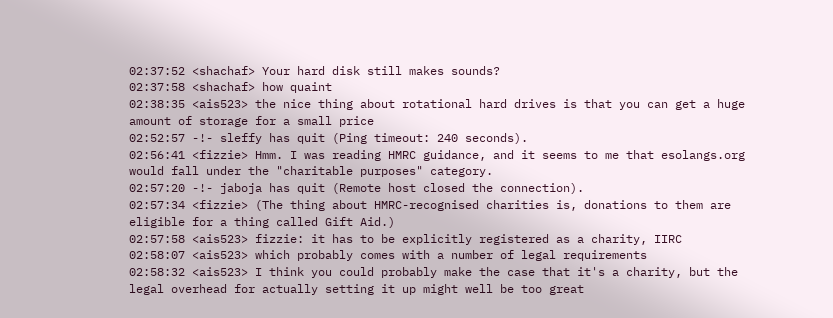02:37:52 <shachaf> Your hard disk still makes sounds?
02:37:58 <shachaf> how quaint
02:38:35 <ais523> the nice thing about rotational hard drives is that you can get a huge amount of storage for a small price
02:52:57 -!- sleffy has quit (Ping timeout: 240 seconds).
02:56:41 <fizzie> Hmm. I was reading HMRC guidance, and it seems to me that esolangs.org would fall under the "charitable purposes" category.
02:57:20 -!- jaboja has quit (Remote host closed the connection).
02:57:34 <fizzie> (The thing about HMRC-recognised charities is, donations to them are eligible for a thing called Gift Aid.)
02:57:58 <ais523> fizzie: it has to be explicitly registered as a charity, IIRC
02:58:07 <ais523> which probably comes with a number of legal requirements
02:58:32 <ais523> I think you could probably make the case that it's a charity, but the legal overhead for actually setting it up might well be too great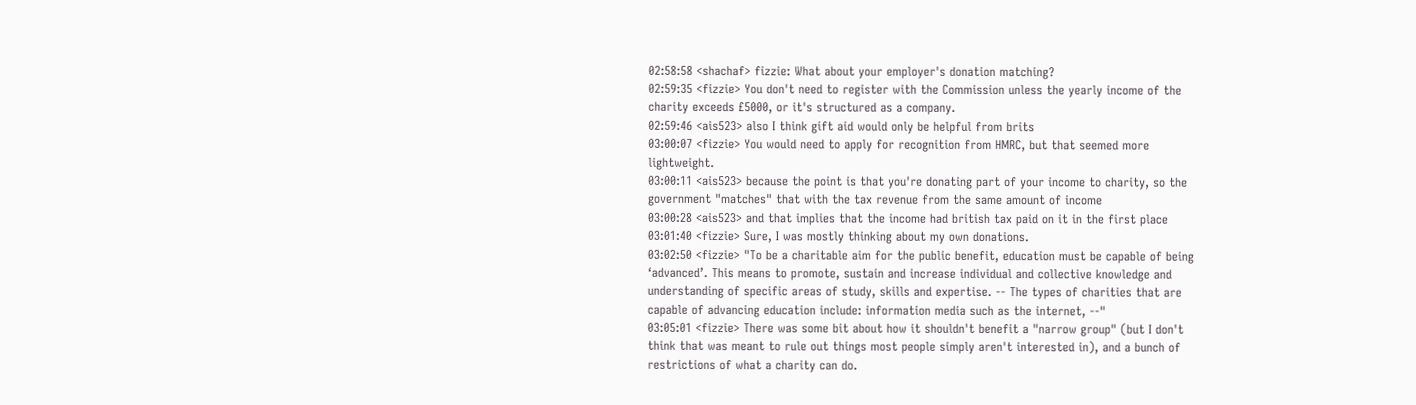02:58:58 <shachaf> fizzie: What about your employer's donation matching?
02:59:35 <fizzie> You don't need to register with the Commission unless the yearly income of the charity exceeds £5000, or it's structured as a company.
02:59:46 <ais523> also I think gift aid would only be helpful from brits
03:00:07 <fizzie> You would need to apply for recognition from HMRC, but that seemed more lightweight.
03:00:11 <ais523> because the point is that you're donating part of your income to charity, so the government "matches" that with the tax revenue from the same amount of income
03:00:28 <ais523> and that implies that the income had british tax paid on it in the first place
03:01:40 <fizzie> Sure, I was mostly thinking about my own donations.
03:02:50 <fizzie> "To be a charitable aim for the public benefit, education must be capable of being ‘advanced’. This means to promote, sustain and increase individual and collective knowledge and understanding of specific areas of study, skills and expertise. -- The types of charities that are capable of advancing education include: information media such as the internet, --"
03:05:01 <fizzie> There was some bit about how it shouldn't benefit a "narrow group" (but I don't think that was meant to rule out things most people simply aren't interested in), and a bunch of restrictions of what a charity can do.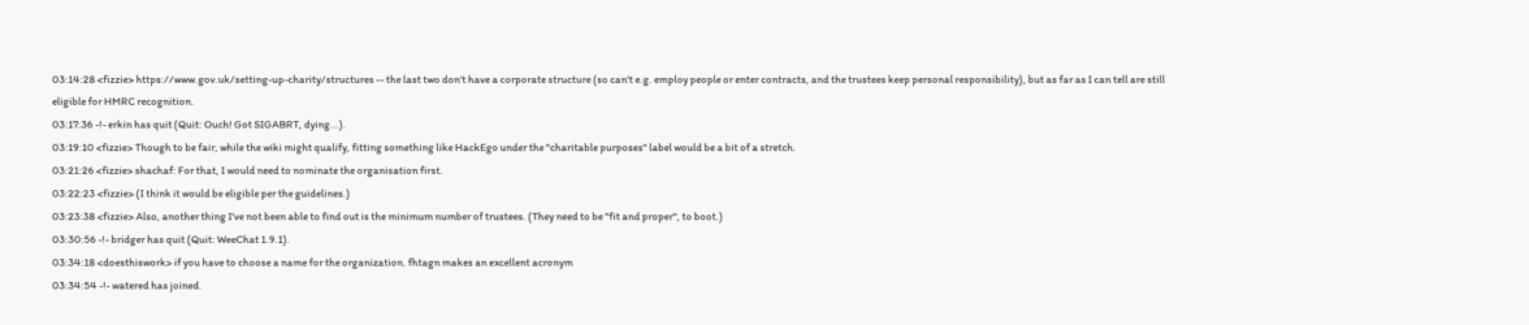03:14:28 <fizzie> https://www.gov.uk/setting-up-charity/structures -- the last two don't have a corporate structure (so can't e.g. employ people or enter contracts, and the trustees keep personal responsibility), but as far as I can tell are still eligible for HMRC recognition.
03:17:36 -!- erkin has quit (Quit: Ouch! Got SIGABRT, dying...).
03:19:10 <fizzie> Though to be fair, while the wiki might qualify, fitting something like HackEgo under the "charitable purposes" label would be a bit of a stretch.
03:21:26 <fizzie> shachaf: For that, I would need to nominate the organisation first.
03:22:23 <fizzie> (I think it would be eligible per the guidelines.)
03:23:38 <fizzie> Also, another thing I've not been able to find out is the minimum number of trustees. (They need to be "fit and proper", to boot.)
03:30:56 -!- bridger has quit (Quit: WeeChat 1.9.1).
03:34:18 <doesthiswork> if you have to choose a name for the organization. fhtagn makes an excellent acronym
03:34:54 -!- watered has joined.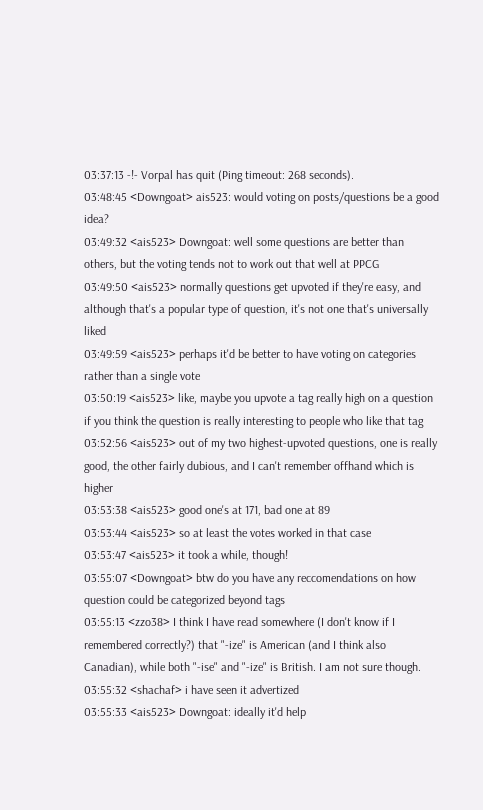03:37:13 -!- Vorpal has quit (Ping timeout: 268 seconds).
03:48:45 <Downgoat> ais523: would voting on posts/questions be a good idea?
03:49:32 <ais523> Downgoat: well some questions are better than others, but the voting tends not to work out that well at PPCG
03:49:50 <ais523> normally questions get upvoted if they're easy, and although that's a popular type of question, it's not one that's universally liked
03:49:59 <ais523> perhaps it'd be better to have voting on categories rather than a single vote
03:50:19 <ais523> like, maybe you upvote a tag really high on a question if you think the question is really interesting to people who like that tag
03:52:56 <ais523> out of my two highest-upvoted questions, one is really good, the other fairly dubious, and I can't remember offhand which is higher
03:53:38 <ais523> good one's at 171, bad one at 89
03:53:44 <ais523> so at least the votes worked in that case
03:53:47 <ais523> it took a while, though!
03:55:07 <Downgoat> btw do you have any reccomendations on how question could be categorized beyond tags
03:55:13 <zzo38> I think I have read somewhere (I don't know if I remembered correctly?) that "-ize" is American (and I think also Canadian), while both "-ise" and "-ize" is British. I am not sure though.
03:55:32 <shachaf> i have seen it advertized
03:55:33 <ais523> Downgoat: ideally it'd help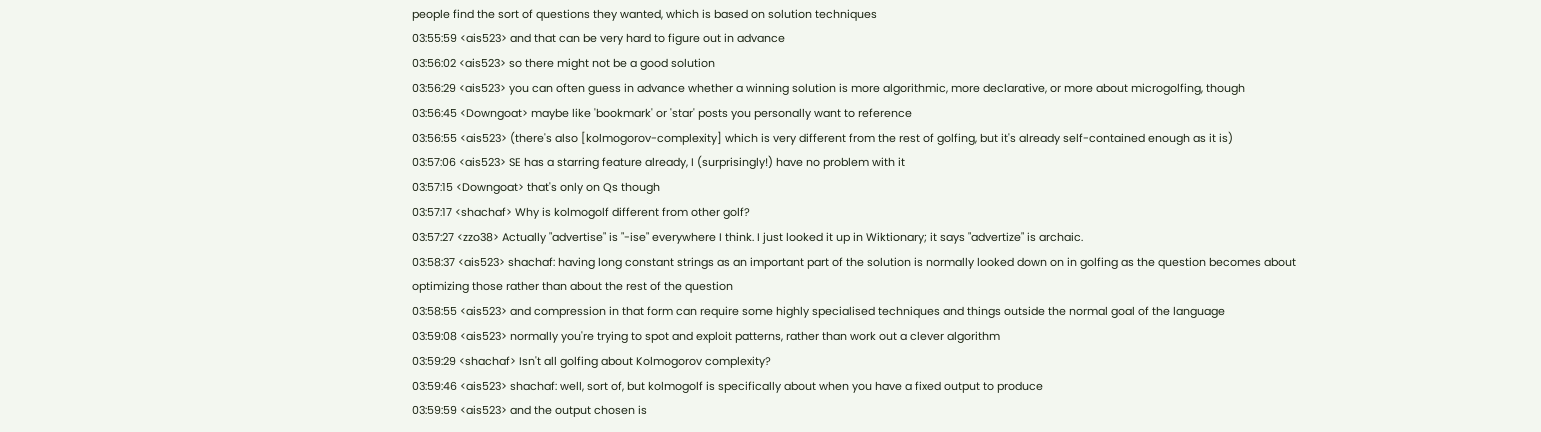people find the sort of questions they wanted, which is based on solution techniques
03:55:59 <ais523> and that can be very hard to figure out in advance
03:56:02 <ais523> so there might not be a good solution
03:56:29 <ais523> you can often guess in advance whether a winning solution is more algorithmic, more declarative, or more about microgolfing, though
03:56:45 <Downgoat> maybe like 'bookmark' or 'star' posts you personally want to reference
03:56:55 <ais523> (there's also [kolmogorov-complexity] which is very different from the rest of golfing, but it's already self-contained enough as it is)
03:57:06 <ais523> SE has a starring feature already, I (surprisingly!) have no problem with it
03:57:15 <Downgoat> that's only on Qs though
03:57:17 <shachaf> Why is kolmogolf different from other golf?
03:57:27 <zzo38> Actually "advertise" is "-ise" everywhere I think. I just looked it up in Wiktionary; it says "advertize" is archaic.
03:58:37 <ais523> shachaf: having long constant strings as an important part of the solution is normally looked down on in golfing as the question becomes about optimizing those rather than about the rest of the question
03:58:55 <ais523> and compression in that form can require some highly specialised techniques and things outside the normal goal of the language
03:59:08 <ais523> normally you're trying to spot and exploit patterns, rather than work out a clever algorithm
03:59:29 <shachaf> Isn't all golfing about Kolmogorov complexity?
03:59:46 <ais523> shachaf: well, sort of, but kolmogolf is specifically about when you have a fixed output to produce
03:59:59 <ais523> and the output chosen is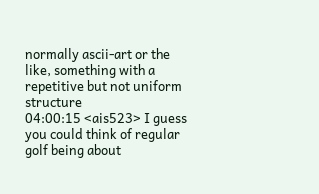normally ascii-art or the like, something with a repetitive but not uniform structure
04:00:15 <ais523> I guess you could think of regular golf being about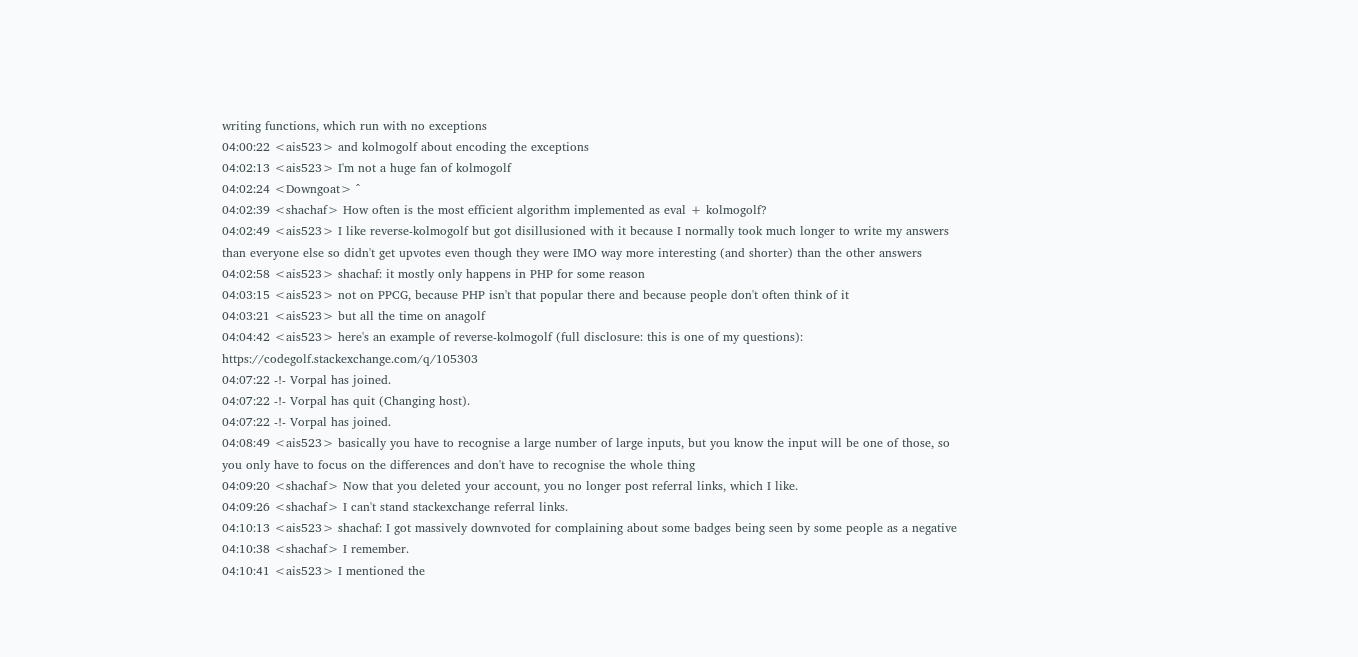writing functions, which run with no exceptions
04:00:22 <ais523> and kolmogolf about encoding the exceptions
04:02:13 <ais523> I'm not a huge fan of kolmogolf
04:02:24 <Downgoat> ^
04:02:39 <shachaf> How often is the most efficient algorithm implemented as eval + kolmogolf?
04:02:49 <ais523> I like reverse-kolmogolf but got disillusioned with it because I normally took much longer to write my answers than everyone else so didn't get upvotes even though they were IMO way more interesting (and shorter) than the other answers
04:02:58 <ais523> shachaf: it mostly only happens in PHP for some reason
04:03:15 <ais523> not on PPCG, because PHP isn't that popular there and because people don't often think of it
04:03:21 <ais523> but all the time on anagolf
04:04:42 <ais523> here's an example of reverse-kolmogolf (full disclosure: this is one of my questions): https://codegolf.stackexchange.com/q/105303
04:07:22 -!- Vorpal has joined.
04:07:22 -!- Vorpal has quit (Changing host).
04:07:22 -!- Vorpal has joined.
04:08:49 <ais523> basically you have to recognise a large number of large inputs, but you know the input will be one of those, so you only have to focus on the differences and don't have to recognise the whole thing
04:09:20 <shachaf> Now that you deleted your account, you no longer post referral links, which I like.
04:09:26 <shachaf> I can't stand stackexchange referral links.
04:10:13 <ais523> shachaf: I got massively downvoted for complaining about some badges being seen by some people as a negative
04:10:38 <shachaf> I remember.
04:10:41 <ais523> I mentioned the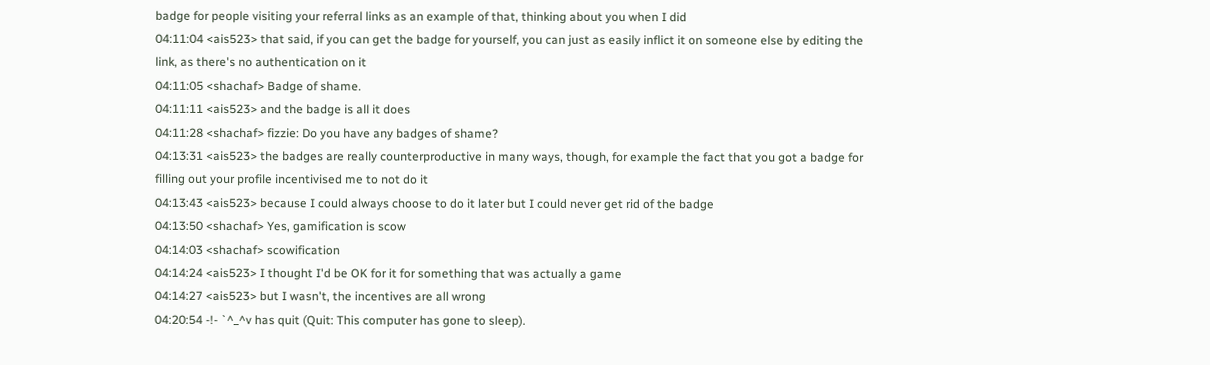badge for people visiting your referral links as an example of that, thinking about you when I did
04:11:04 <ais523> that said, if you can get the badge for yourself, you can just as easily inflict it on someone else by editing the link, as there's no authentication on it
04:11:05 <shachaf> Badge of shame.
04:11:11 <ais523> and the badge is all it does
04:11:28 <shachaf> fizzie: Do you have any badges of shame?
04:13:31 <ais523> the badges are really counterproductive in many ways, though, for example the fact that you got a badge for filling out your profile incentivised me to not do it
04:13:43 <ais523> because I could always choose to do it later but I could never get rid of the badge
04:13:50 <shachaf> Yes, gamification is scow
04:14:03 <shachaf> scowification
04:14:24 <ais523> I thought I'd be OK for it for something that was actually a game
04:14:27 <ais523> but I wasn't, the incentives are all wrong
04:20:54 -!- `^_^v has quit (Quit: This computer has gone to sleep).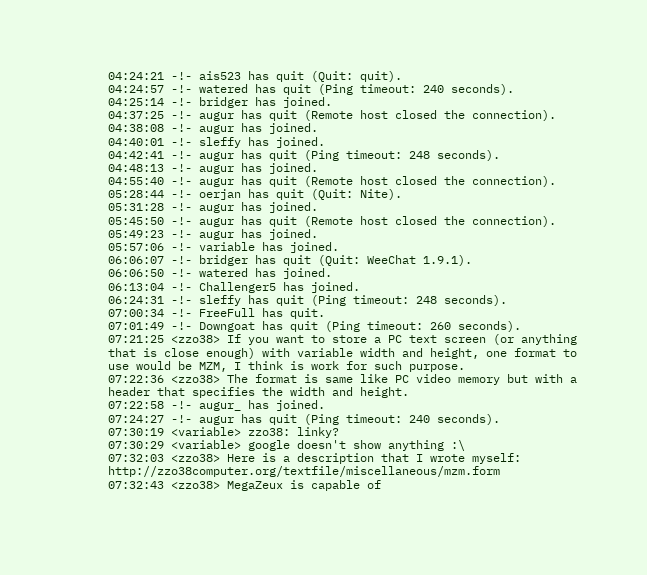04:24:21 -!- ais523 has quit (Quit: quit).
04:24:57 -!- watered has quit (Ping timeout: 240 seconds).
04:25:14 -!- bridger has joined.
04:37:25 -!- augur has quit (Remote host closed the connection).
04:38:08 -!- augur has joined.
04:40:01 -!- sleffy has joined.
04:42:41 -!- augur has quit (Ping timeout: 248 seconds).
04:48:13 -!- augur has joined.
04:55:40 -!- augur has quit (Remote host closed the connection).
05:28:44 -!- oerjan has quit (Quit: Nite).
05:31:28 -!- augur has joined.
05:45:50 -!- augur has quit (Remote host closed the connection).
05:49:23 -!- augur has joined.
05:57:06 -!- variable has joined.
06:06:07 -!- bridger has quit (Quit: WeeChat 1.9.1).
06:06:50 -!- watered has joined.
06:13:04 -!- Challenger5 has joined.
06:24:31 -!- sleffy has quit (Ping timeout: 248 seconds).
07:00:34 -!- FreeFull has quit.
07:01:49 -!- Downgoat has quit (Ping timeout: 260 seconds).
07:21:25 <zzo38> If you want to store a PC text screen (or anything that is close enough) with variable width and height, one format to use would be MZM, I think is work for such purpose.
07:22:36 <zzo38> The format is same like PC video memory but with a header that specifies the width and height.
07:22:58 -!- augur_ has joined.
07:24:27 -!- augur has quit (Ping timeout: 240 seconds).
07:30:19 <variable> zzo38: linky?
07:30:29 <variable> google doesn't show anything :\
07:32:03 <zzo38> Here is a description that I wrote myself: http://zzo38computer.org/textfile/miscellaneous/mzm.form
07:32:43 <zzo38> MegaZeux is capable of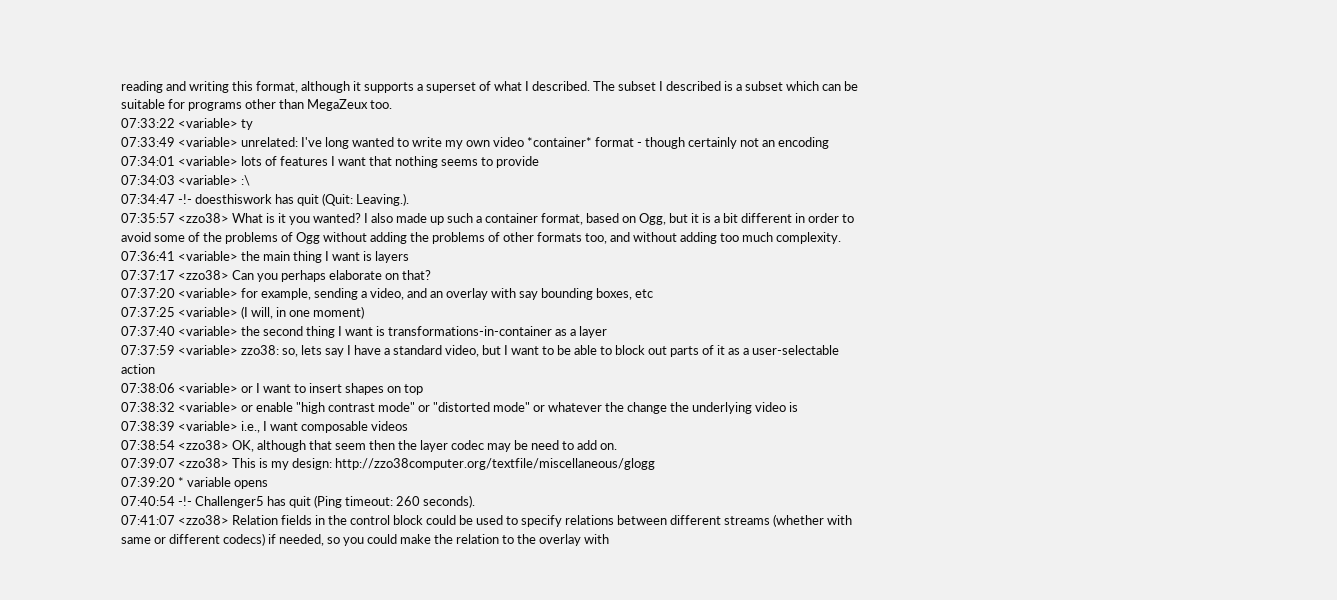reading and writing this format, although it supports a superset of what I described. The subset I described is a subset which can be suitable for programs other than MegaZeux too.
07:33:22 <variable> ty
07:33:49 <variable> unrelated: I've long wanted to write my own video *container* format - though certainly not an encoding
07:34:01 <variable> lots of features I want that nothing seems to provide
07:34:03 <variable> :\
07:34:47 -!- doesthiswork has quit (Quit: Leaving.).
07:35:57 <zzo38> What is it you wanted? I also made up such a container format, based on Ogg, but it is a bit different in order to avoid some of the problems of Ogg without adding the problems of other formats too, and without adding too much complexity.
07:36:41 <variable> the main thing I want is layers
07:37:17 <zzo38> Can you perhaps elaborate on that?
07:37:20 <variable> for example, sending a video, and an overlay with say bounding boxes, etc
07:37:25 <variable> (I will, in one moment)
07:37:40 <variable> the second thing I want is transformations-in-container as a layer
07:37:59 <variable> zzo38: so, lets say I have a standard video, but I want to be able to block out parts of it as a user-selectable action
07:38:06 <variable> or I want to insert shapes on top
07:38:32 <variable> or enable "high contrast mode" or "distorted mode" or whatever the change the underlying video is
07:38:39 <variable> i.e., I want composable videos
07:38:54 <zzo38> OK, although that seem then the layer codec may be need to add on.
07:39:07 <zzo38> This is my design: http://zzo38computer.org/textfile/miscellaneous/glogg
07:39:20 * variable opens
07:40:54 -!- Challenger5 has quit (Ping timeout: 260 seconds).
07:41:07 <zzo38> Relation fields in the control block could be used to specify relations between different streams (whether with same or different codecs) if needed, so you could make the relation to the overlay with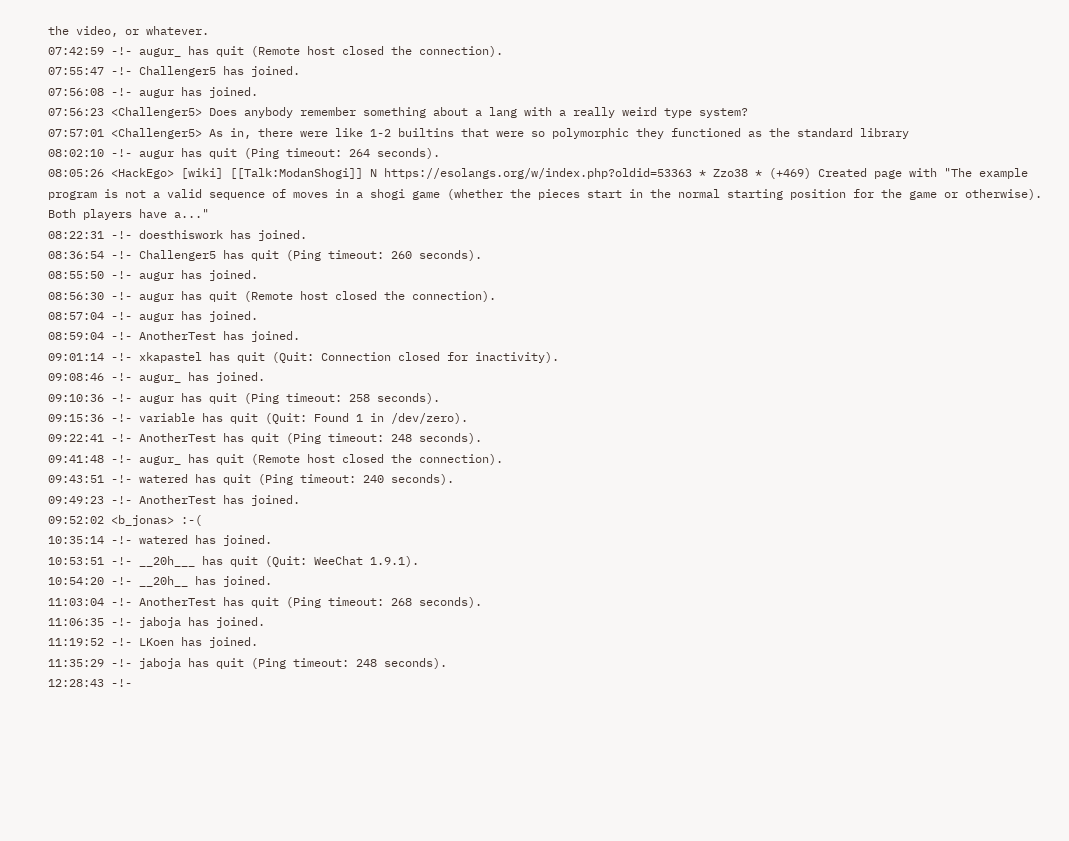the video, or whatever.
07:42:59 -!- augur_ has quit (Remote host closed the connection).
07:55:47 -!- Challenger5 has joined.
07:56:08 -!- augur has joined.
07:56:23 <Challenger5> Does anybody remember something about a lang with a really weird type system?
07:57:01 <Challenger5> As in, there were like 1-2 builtins that were so polymorphic they functioned as the standard library
08:02:10 -!- augur has quit (Ping timeout: 264 seconds).
08:05:26 <HackEgo> [wiki] [[Talk:ModanShogi]] N https://esolangs.org/w/index.php?oldid=53363 * Zzo38 * (+469) Created page with "The example program is not a valid sequence of moves in a shogi game (whether the pieces start in the normal starting position for the game or otherwise). Both players have a..."
08:22:31 -!- doesthiswork has joined.
08:36:54 -!- Challenger5 has quit (Ping timeout: 260 seconds).
08:55:50 -!- augur has joined.
08:56:30 -!- augur has quit (Remote host closed the connection).
08:57:04 -!- augur has joined.
08:59:04 -!- AnotherTest has joined.
09:01:14 -!- xkapastel has quit (Quit: Connection closed for inactivity).
09:08:46 -!- augur_ has joined.
09:10:36 -!- augur has quit (Ping timeout: 258 seconds).
09:15:36 -!- variable has quit (Quit: Found 1 in /dev/zero).
09:22:41 -!- AnotherTest has quit (Ping timeout: 248 seconds).
09:41:48 -!- augur_ has quit (Remote host closed the connection).
09:43:51 -!- watered has quit (Ping timeout: 240 seconds).
09:49:23 -!- AnotherTest has joined.
09:52:02 <b_jonas> :-(
10:35:14 -!- watered has joined.
10:53:51 -!- __20h___ has quit (Quit: WeeChat 1.9.1).
10:54:20 -!- __20h__ has joined.
11:03:04 -!- AnotherTest has quit (Ping timeout: 268 seconds).
11:06:35 -!- jaboja has joined.
11:19:52 -!- LKoen has joined.
11:35:29 -!- jaboja has quit (Ping timeout: 248 seconds).
12:28:43 -!-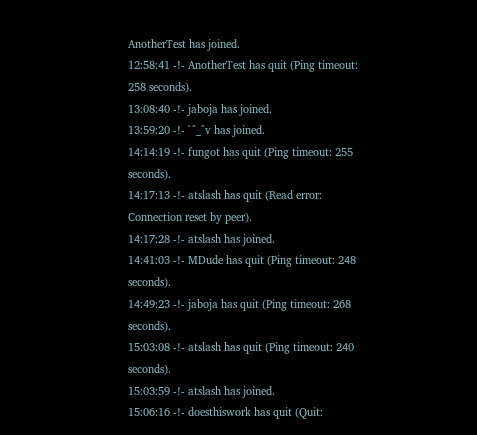AnotherTest has joined.
12:58:41 -!- AnotherTest has quit (Ping timeout: 258 seconds).
13:08:40 -!- jaboja has joined.
13:59:20 -!- `^_^v has joined.
14:14:19 -!- fungot has quit (Ping timeout: 255 seconds).
14:17:13 -!- atslash has quit (Read error: Connection reset by peer).
14:17:28 -!- atslash has joined.
14:41:03 -!- MDude has quit (Ping timeout: 248 seconds).
14:49:23 -!- jaboja has quit (Ping timeout: 268 seconds).
15:03:08 -!- atslash has quit (Ping timeout: 240 seconds).
15:03:59 -!- atslash has joined.
15:06:16 -!- doesthiswork has quit (Quit: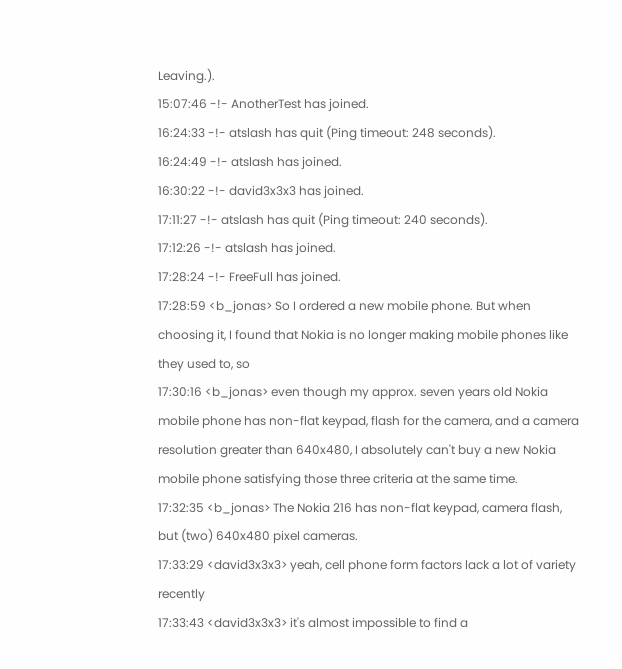Leaving.).
15:07:46 -!- AnotherTest has joined.
16:24:33 -!- atslash has quit (Ping timeout: 248 seconds).
16:24:49 -!- atslash has joined.
16:30:22 -!- david3x3x3 has joined.
17:11:27 -!- atslash has quit (Ping timeout: 240 seconds).
17:12:26 -!- atslash has joined.
17:28:24 -!- FreeFull has joined.
17:28:59 <b_jonas> So I ordered a new mobile phone. But when choosing it, I found that Nokia is no longer making mobile phones like they used to, so
17:30:16 <b_jonas> even though my approx. seven years old Nokia mobile phone has non-flat keypad, flash for the camera, and a camera resolution greater than 640x480, I absolutely can't buy a new Nokia mobile phone satisfying those three criteria at the same time.
17:32:35 <b_jonas> The Nokia 216 has non-flat keypad, camera flash, but (two) 640x480 pixel cameras.
17:33:29 <david3x3x3> yeah, cell phone form factors lack a lot of variety recently
17:33:43 <david3x3x3> it's almost impossible to find a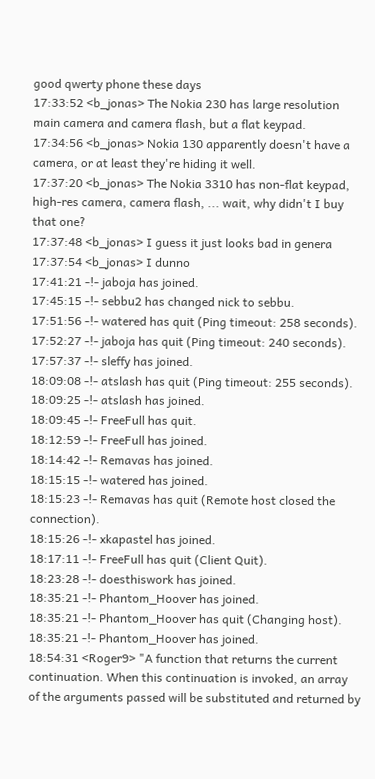good qwerty phone these days
17:33:52 <b_jonas> The Nokia 230 has large resolution main camera and camera flash, but a flat keypad.
17:34:56 <b_jonas> Nokia 130 apparently doesn't have a camera, or at least they're hiding it well.
17:37:20 <b_jonas> The Nokia 3310 has non-flat keypad, high-res camera, camera flash, ... wait, why didn't I buy that one?
17:37:48 <b_jonas> I guess it just looks bad in genera
17:37:54 <b_jonas> I dunno
17:41:21 -!- jaboja has joined.
17:45:15 -!- sebbu2 has changed nick to sebbu.
17:51:56 -!- watered has quit (Ping timeout: 258 seconds).
17:52:27 -!- jaboja has quit (Ping timeout: 240 seconds).
17:57:37 -!- sleffy has joined.
18:09:08 -!- atslash has quit (Ping timeout: 255 seconds).
18:09:25 -!- atslash has joined.
18:09:45 -!- FreeFull has quit.
18:12:59 -!- FreeFull has joined.
18:14:42 -!- Remavas has joined.
18:15:15 -!- watered has joined.
18:15:23 -!- Remavas has quit (Remote host closed the connection).
18:15:26 -!- xkapastel has joined.
18:17:11 -!- FreeFull has quit (Client Quit).
18:23:28 -!- doesthiswork has joined.
18:35:21 -!- Phantom_Hoover has joined.
18:35:21 -!- Phantom_Hoover has quit (Changing host).
18:35:21 -!- Phantom_Hoover has joined.
18:54:31 <Roger9> "A function that returns the current continuation. When this continuation is invoked, an array of the arguments passed will be substituted and returned by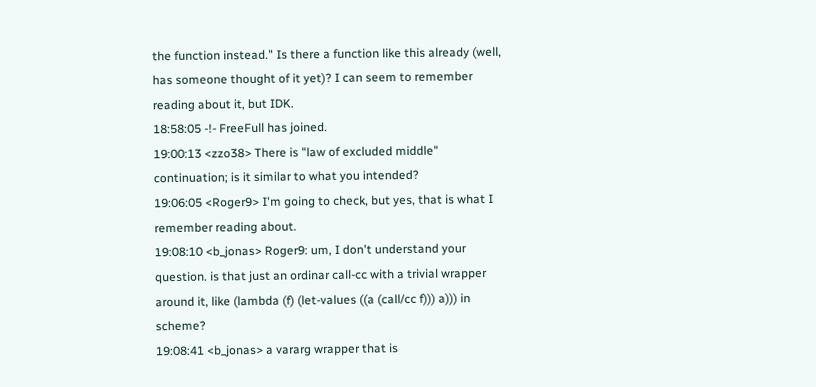the function instead." Is there a function like this already (well, has someone thought of it yet)? I can seem to remember reading about it, but IDK.
18:58:05 -!- FreeFull has joined.
19:00:13 <zzo38> There is "law of excluded middle" continuation; is it similar to what you intended?
19:06:05 <Roger9> I'm going to check, but yes, that is what I remember reading about.
19:08:10 <b_jonas> Roger9: um, I don't understand your question. is that just an ordinar call-cc with a trivial wrapper around it, like (lambda (f) (let-values ((a (call/cc f))) a))) in scheme?
19:08:41 <b_jonas> a vararg wrapper that is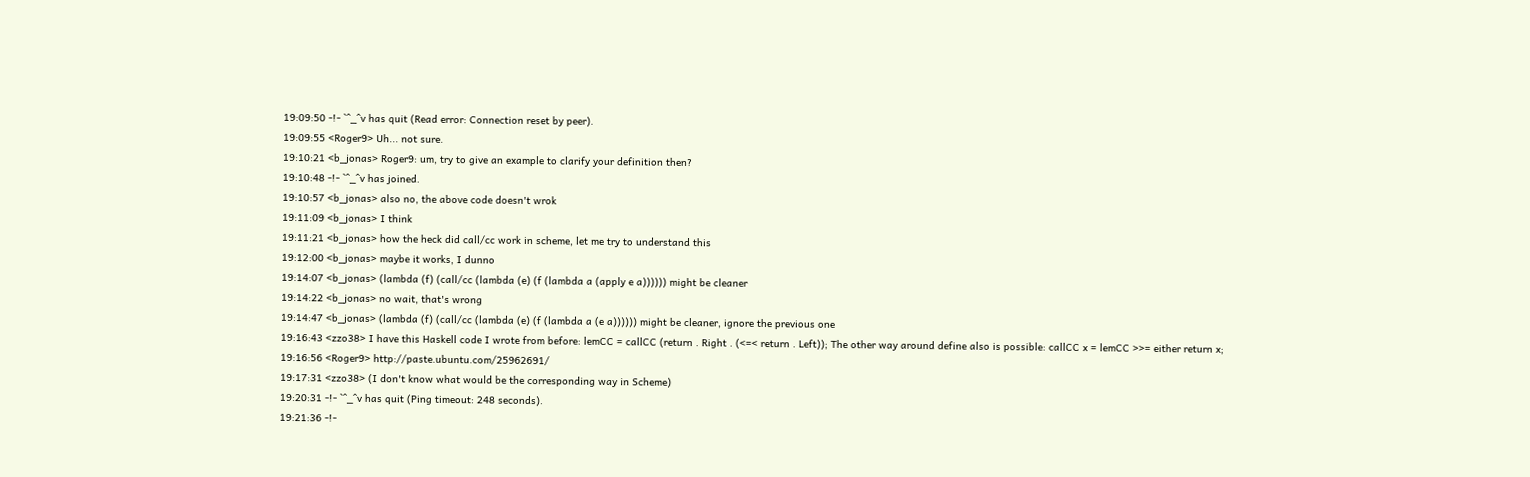19:09:50 -!- `^_^v has quit (Read error: Connection reset by peer).
19:09:55 <Roger9> Uh... not sure.
19:10:21 <b_jonas> Roger9: um, try to give an example to clarify your definition then?
19:10:48 -!- `^_^v has joined.
19:10:57 <b_jonas> also no, the above code doesn't wrok
19:11:09 <b_jonas> I think
19:11:21 <b_jonas> how the heck did call/cc work in scheme, let me try to understand this
19:12:00 <b_jonas> maybe it works, I dunno
19:14:07 <b_jonas> (lambda (f) (call/cc (lambda (e) (f (lambda a (apply e a)))))) might be cleaner
19:14:22 <b_jonas> no wait, that's wrong
19:14:47 <b_jonas> (lambda (f) (call/cc (lambda (e) (f (lambda a (e a)))))) might be cleaner, ignore the previous one
19:16:43 <zzo38> I have this Haskell code I wrote from before: lemCC = callCC (return . Right . (<=< return . Left)); The other way around define also is possible: callCC x = lemCC >>= either return x;
19:16:56 <Roger9> http://paste.ubuntu.com/25962691/
19:17:31 <zzo38> (I don't know what would be the corresponding way in Scheme)
19:20:31 -!- `^_^v has quit (Ping timeout: 248 seconds).
19:21:36 -!-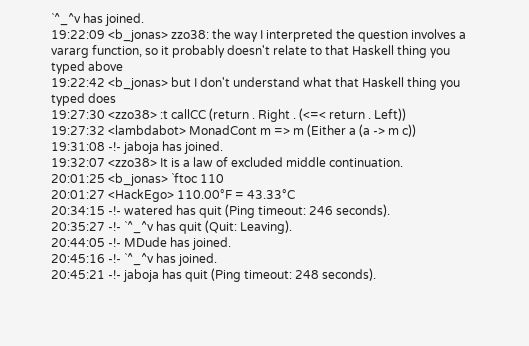`^_^v has joined.
19:22:09 <b_jonas> zzo38: the way I interpreted the question involves a vararg function, so it probably doesn't relate to that Haskell thing you typed above
19:22:42 <b_jonas> but I don't understand what that Haskell thing you typed does
19:27:30 <zzo38> :t callCC (return . Right . (<=< return . Left))
19:27:32 <lambdabot> MonadCont m => m (Either a (a -> m c))
19:31:08 -!- jaboja has joined.
19:32:07 <zzo38> It is a law of excluded middle continuation.
20:01:25 <b_jonas> `ftoc 110
20:01:27 <HackEgo> 110.00°F = 43.33°C
20:34:15 -!- watered has quit (Ping timeout: 246 seconds).
20:35:27 -!- `^_^v has quit (Quit: Leaving).
20:44:05 -!- MDude has joined.
20:45:16 -!- `^_^v has joined.
20:45:21 -!- jaboja has quit (Ping timeout: 248 seconds).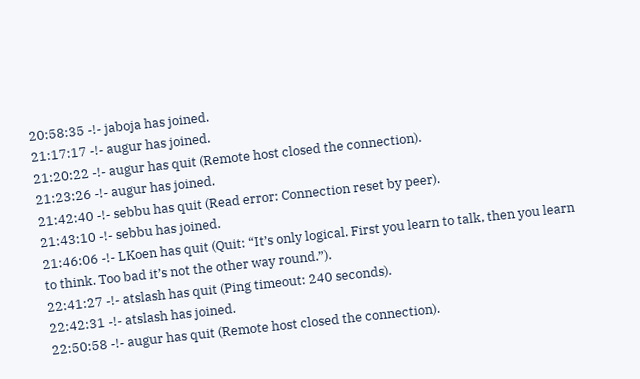20:58:35 -!- jaboja has joined.
21:17:17 -!- augur has joined.
21:20:22 -!- augur has quit (Remote host closed the connection).
21:23:26 -!- augur has joined.
21:42:40 -!- sebbu has quit (Read error: Connection reset by peer).
21:43:10 -!- sebbu has joined.
21:46:06 -!- LKoen has quit (Quit: “It’s only logical. First you learn to talk, then you learn to think. Too bad it’s not the other way round.”).
22:41:27 -!- atslash has quit (Ping timeout: 240 seconds).
22:42:31 -!- atslash has joined.
22:50:58 -!- augur has quit (Remote host closed the connection).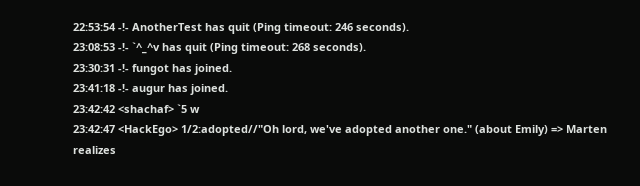22:53:54 -!- AnotherTest has quit (Ping timeout: 246 seconds).
23:08:53 -!- `^_^v has quit (Ping timeout: 268 seconds).
23:30:31 -!- fungot has joined.
23:41:18 -!- augur has joined.
23:42:42 <shachaf> `5 w
23:42:47 <HackEgo> 1/2:adopted//"Oh lord, we've adopted another one." (about Emily) => Marten realizes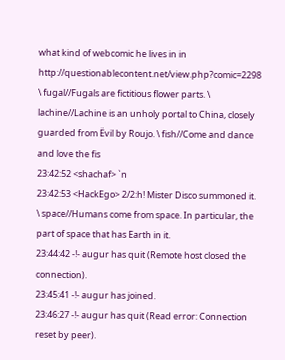what kind of webcomic he lives in in http://questionablecontent.net/view.php?comic=2298 \ fugal//Fugals are fictitious flower parts. \ lachine//Lachine is an unholy portal to China, closely guarded from Ëvil by Roujo. \ fish//Come and dance and love the fis
23:42:52 <shachaf> `n
23:42:53 <HackEgo> 2/2:h! Mister Disco summoned it. \ space//Humans come from space. In particular, the part of space that has Earth in it.
23:44:42 -!- augur has quit (Remote host closed the connection).
23:45:41 -!- augur has joined.
23:46:27 -!- augur has quit (Read error: Connection reset by peer).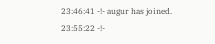23:46:41 -!- augur has joined.
23:55:22 -!-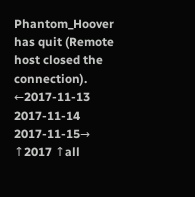Phantom_Hoover has quit (Remote host closed the connection).
←2017-11-13 2017-11-14 2017-11-15→ ↑2017 ↑all